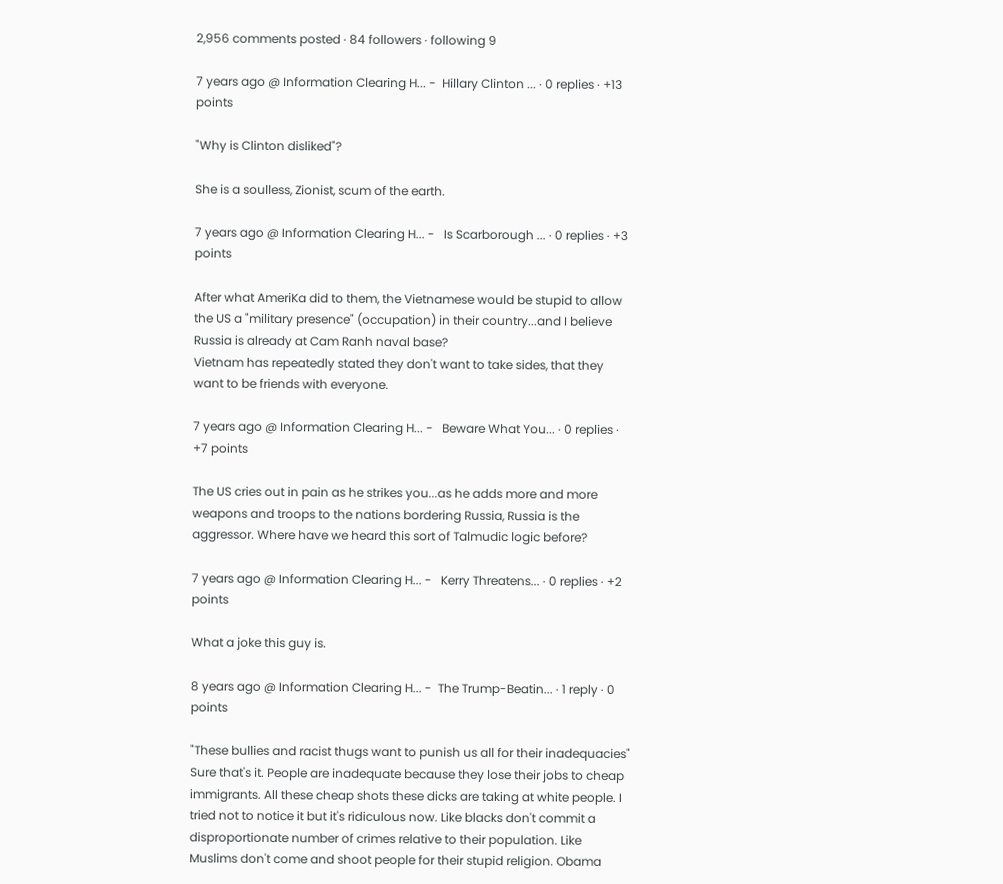2,956 comments posted · 84 followers · following 9

7 years ago @ Information Clearing H... -  Hillary Clinton ... · 0 replies · +13 points

"Why is Clinton disliked"?

She is a soulless, Zionist, scum of the earth.

7 years ago @ Information Clearing H... -   Is Scarborough ... · 0 replies · +3 points

After what AmeriKa did to them, the Vietnamese would be stupid to allow the US a "military presence" (occupation) in their country...and I believe Russia is already at Cam Ranh naval base?
Vietnam has repeatedly stated they don't want to take sides, that they want to be friends with everyone.

7 years ago @ Information Clearing H... -   Beware What You... · 0 replies · +7 points

The US cries out in pain as he strikes you...as he adds more and more weapons and troops to the nations bordering Russia, Russia is the aggressor. Where have we heard this sort of Talmudic logic before?

7 years ago @ Information Clearing H... -   Kerry Threatens... · 0 replies · +2 points

What a joke this guy is.

8 years ago @ Information Clearing H... -  The Trump-Beatin... · 1 reply · 0 points

"These bullies and racist thugs want to punish us all for their inadequacies"
Sure that's it. People are inadequate because they lose their jobs to cheap immigrants. All these cheap shots these dicks are taking at white people. I tried not to notice it but it's ridiculous now. Like blacks don't commit a disproportionate number of crimes relative to their population. Like Muslims don't come and shoot people for their stupid religion. Obama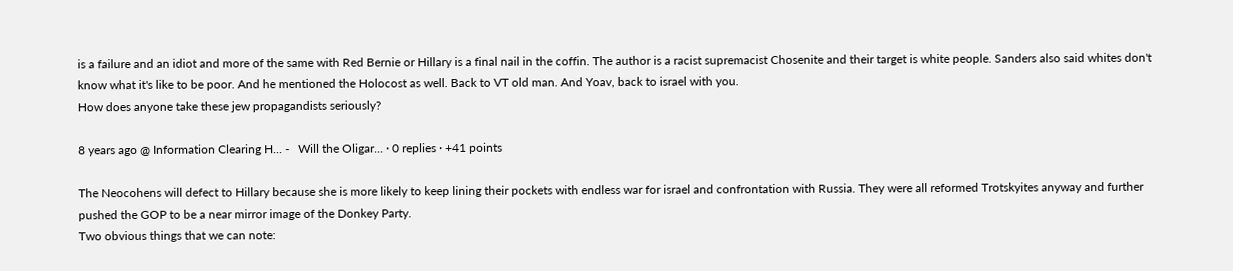is a failure and an idiot and more of the same with Red Bernie or Hillary is a final nail in the coffin. The author is a racist supremacist Chosenite and their target is white people. Sanders also said whites don't know what it's like to be poor. And he mentioned the Holocost as well. Back to VT old man. And Yoav, back to israel with you.
How does anyone take these jew propagandists seriously?

8 years ago @ Information Clearing H... -   Will the Oligar... · 0 replies · +41 points

The Neocohens will defect to Hillary because she is more likely to keep lining their pockets with endless war for israel and confrontation with Russia. They were all reformed Trotskyites anyway and further pushed the GOP to be a near mirror image of the Donkey Party.
Two obvious things that we can note: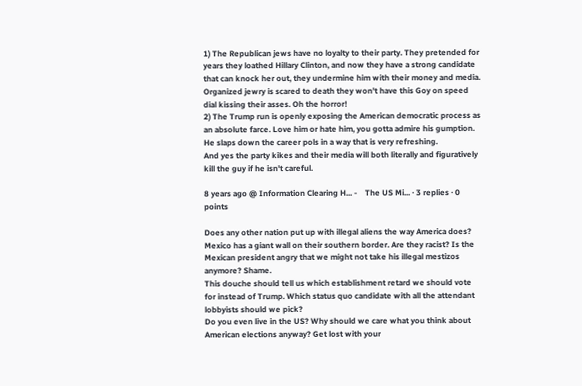1) The Republican jews have no loyalty to their party. They pretended for years they loathed Hillary Clinton, and now they have a strong candidate that can knock her out, they undermine him with their money and media. Organized jewry is scared to death they won't have this Goy on speed dial kissing their asses. Oh the horror!
2) The Trump run is openly exposing the American democratic process as an absolute farce. Love him or hate him, you gotta admire his gumption. He slaps down the career pols in a way that is very refreshing.
And yes the party kikes and their media will both literally and figuratively kill the guy if he isn't careful.

8 years ago @ Information Clearing H... -    The US Mi... · 3 replies · 0 points

Does any other nation put up with illegal aliens the way America does? Mexico has a giant wall on their southern border. Are they racist? Is the Mexican president angry that we might not take his illegal mestizos anymore? Shame.
This douche should tell us which establishment retard we should vote for instead of Trump. Which status quo candidate with all the attendant lobbyists should we pick?
Do you even live in the US? Why should we care what you think about American elections anyway? Get lost with your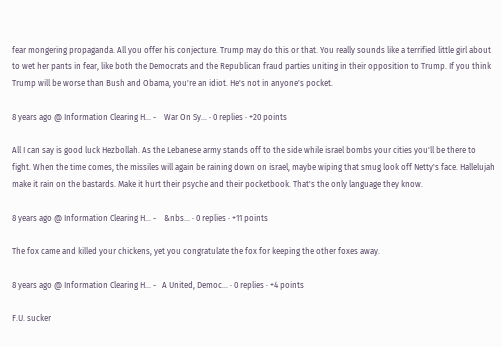fear mongering propaganda. All you offer his conjecture. Trump may do this or that. You really sounds like a terrified little girl about to wet her pants in fear, like both the Democrats and the Republican fraud parties uniting in their opposition to Trump. If you think Trump will be worse than Bush and Obama, you're an idiot. He's not in anyone's pocket.

8 years ago @ Information Clearing H... -    War On Sy... · 0 replies · +20 points

All I can say is good luck Hezbollah. As the Lebanese army stands off to the side while israel bombs your cities you'll be there to fight. When the time comes, the missiles will again be raining down on israel, maybe wiping that smug look off Netty's face. Hallelujah make it rain on the bastards. Make it hurt their psyche and their pocketbook. That's the only language they know.

8 years ago @ Information Clearing H... -    &nbs... · 0 replies · +11 points

The fox came and killed your chickens, yet you congratulate the fox for keeping the other foxes away.

8 years ago @ Information Clearing H... -   A United, Democ... · 0 replies · +4 points

F.U. sucker